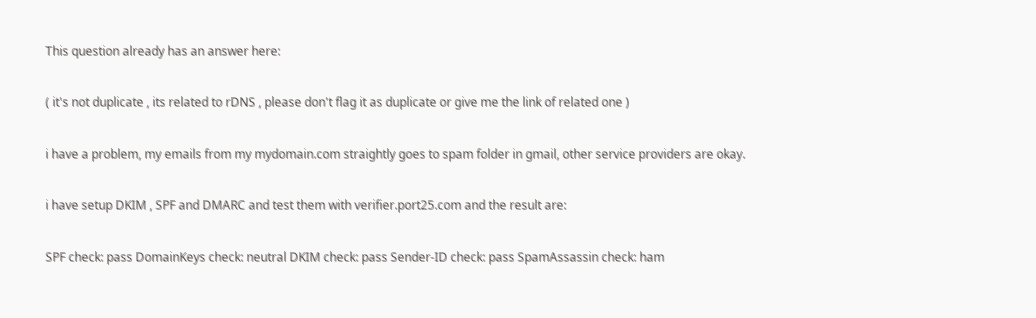This question already has an answer here:

( it's not duplicate , its related to rDNS , please don't flag it as duplicate or give me the link of related one )

i have a problem, my emails from my mydomain.com straightly goes to spam folder in gmail, other service providers are okay.

i have setup DKIM , SPF and DMARC and test them with verifier.port25.com and the result are:

SPF check: pass DomainKeys check: neutral DKIM check: pass Sender-ID check: pass SpamAssassin check: ham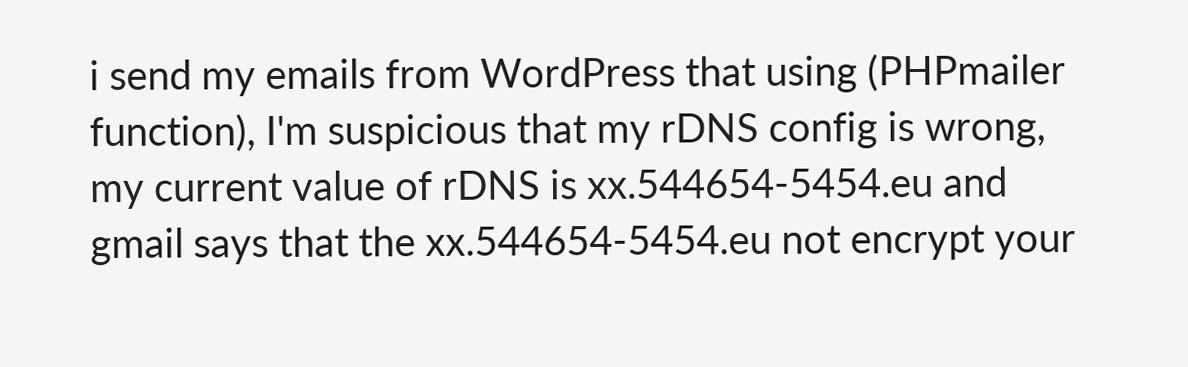i send my emails from WordPress that using (PHPmailer function), I'm suspicious that my rDNS config is wrong, my current value of rDNS is xx.544654-5454.eu and gmail says that the xx.544654-5454.eu not encrypt your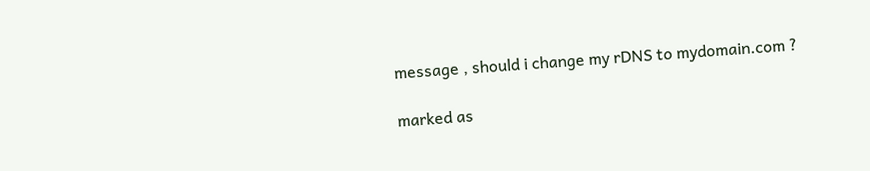message , should i change my rDNS to mydomain.com ?

marked as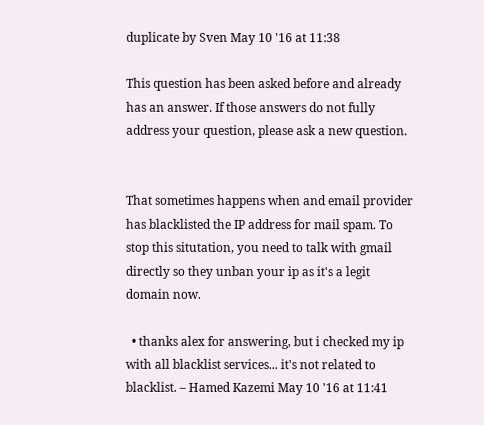duplicate by Sven May 10 '16 at 11:38

This question has been asked before and already has an answer. If those answers do not fully address your question, please ask a new question.


That sometimes happens when and email provider has blacklisted the IP address for mail spam. To stop this situtation, you need to talk with gmail directly so they unban your ip as it's a legit domain now.

  • thanks alex for answering, but i checked my ip with all blacklist services... it's not related to blacklist. – Hamed Kazemi May 10 '16 at 11:41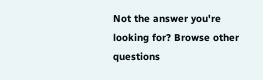Not the answer you're looking for? Browse other questions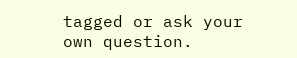tagged or ask your own question.